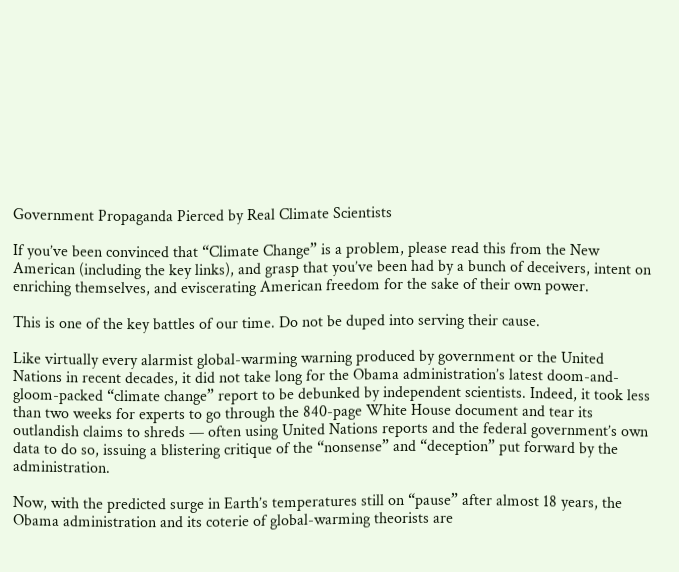Government Propaganda Pierced by Real Climate Scientists

If you’ve been convinced that “Climate Change” is a problem, please read this from the New American (including the key links), and grasp that you’ve been had by a bunch of deceivers, intent on enriching themselves, and eviscerating American freedom for the sake of their own power.

This is one of the key battles of our time. Do not be duped into serving their cause.

Like virtually every alarmist global-warming warning produced by government or the United Nations in recent decades, it did not take long for the Obama administration’s latest doom-and-gloom-packed “climate change” report to be debunked by independent scientists. Indeed, it took less than two weeks for experts to go through the 840-page White House document and tear its outlandish claims to shreds — often using United Nations reports and the federal government’s own data to do so, issuing a blistering critique of the “nonsense” and “deception” put forward by the administration.

Now, with the predicted surge in Earth’s temperatures still on “pause” after almost 18 years, the Obama administration and its coterie of global-warming theorists are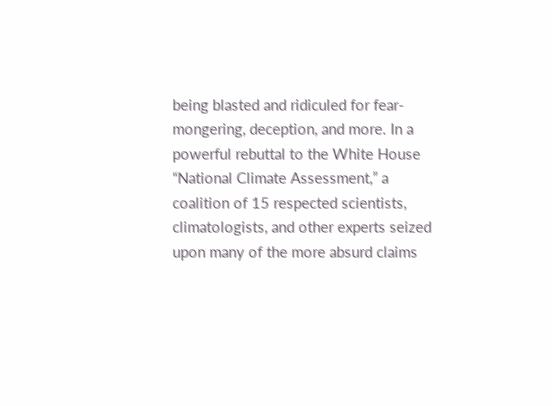being blasted and ridiculed for fear-mongering, deception, and more. In a powerful rebuttal to the White House “National Climate Assessment,” a coalition of 15 respected scientists, climatologists, and other experts seized upon many of the more absurd claims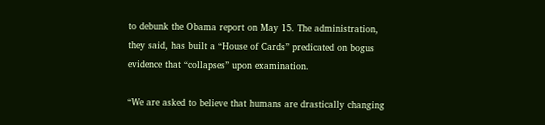to debunk the Obama report on May 15. The administration, they said, has built a “House of Cards” predicated on bogus evidence that “collapses” upon examination.

“We are asked to believe that humans are drastically changing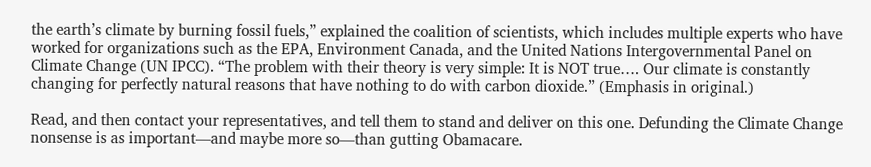the earth’s climate by burning fossil fuels,” explained the coalition of scientists, which includes multiple experts who have worked for organizations such as the EPA, Environment Canada, and the United Nations Intergovernmental Panel on Climate Change (UN IPCC). “The problem with their theory is very simple: It is NOT true…. Our climate is constantly changing for perfectly natural reasons that have nothing to do with carbon dioxide.” (Emphasis in original.)

Read, and then contact your representatives, and tell them to stand and deliver on this one. Defunding the Climate Change nonsense is as important—and maybe more so—than gutting Obamacare.